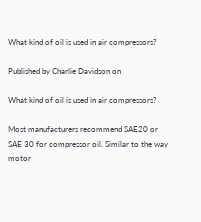What kind of oil is used in air compressors?

Published by Charlie Davidson on

What kind of oil is used in air compressors?

Most manufacturers recommend SAE20 or SAE 30 for compressor oil. Similar to the way motor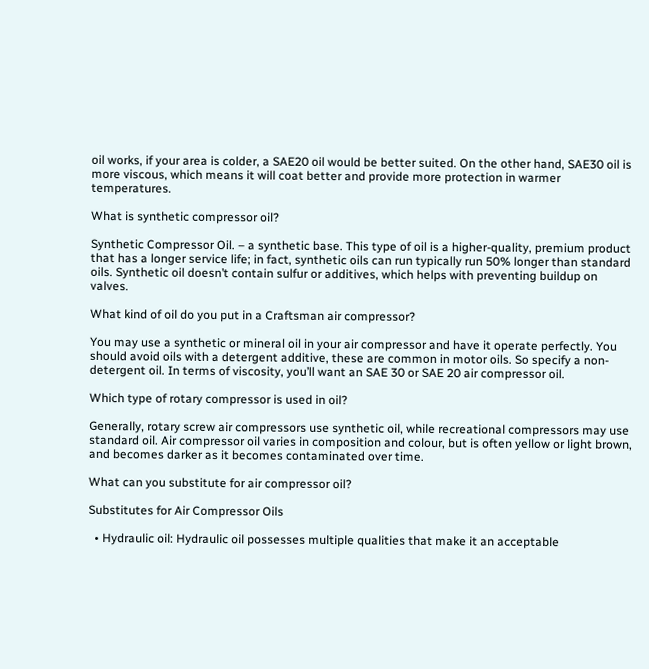oil works, if your area is colder, a SAE20 oil would be better suited. On the other hand, SAE30 oil is more viscous, which means it will coat better and provide more protection in warmer temperatures.

What is synthetic compressor oil?

Synthetic Compressor Oil. – a synthetic base. This type of oil is a higher-quality, premium product that has a longer service life; in fact, synthetic oils can run typically run 50% longer than standard oils. Synthetic oil doesn’t contain sulfur or additives, which helps with preventing buildup on valves.

What kind of oil do you put in a Craftsman air compressor?

You may use a synthetic or mineral oil in your air compressor and have it operate perfectly. You should avoid oils with a detergent additive, these are common in motor oils. So specify a non-detergent oil. In terms of viscosity, you’ll want an SAE 30 or SAE 20 air compressor oil.

Which type of rotary compressor is used in oil?

Generally, rotary screw air compressors use synthetic oil, while recreational compressors may use standard oil. Air compressor oil varies in composition and colour, but is often yellow or light brown, and becomes darker as it becomes contaminated over time.

What can you substitute for air compressor oil?

Substitutes for Air Compressor Oils

  • Hydraulic oil: Hydraulic oil possesses multiple qualities that make it an acceptable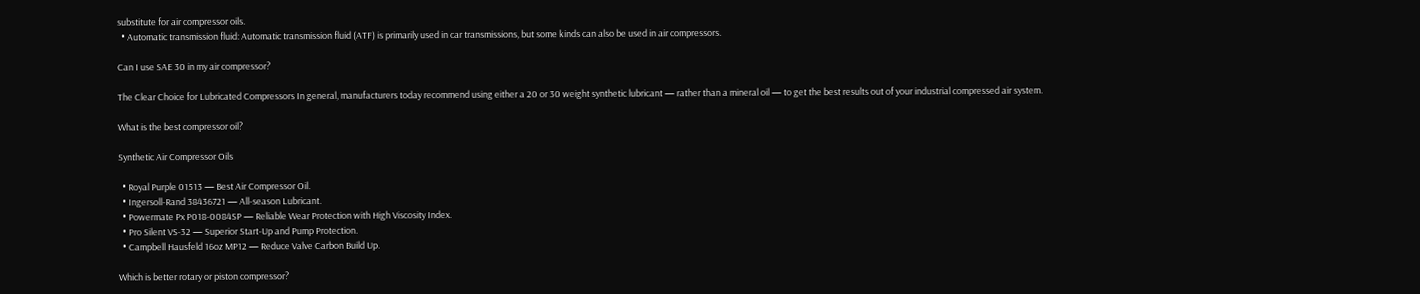substitute for air compressor oils.
  • Automatic transmission fluid: Automatic transmission fluid (ATF) is primarily used in car transmissions, but some kinds can also be used in air compressors.

Can I use SAE 30 in my air compressor?

The Clear Choice for Lubricated Compressors In general, manufacturers today recommend using either a 20 or 30 weight synthetic lubricant — rather than a mineral oil — to get the best results out of your industrial compressed air system.

What is the best compressor oil?

Synthetic Air Compressor Oils

  • Royal Purple 01513 — Best Air Compressor Oil.
  • Ingersoll-Rand 38436721 — All-season Lubricant.
  • Powermate Px P018-0084SP — Reliable Wear Protection with High Viscosity Index.
  • Pro Silent VS-32 — Superior Start-Up and Pump Protection.
  • Campbell Hausfeld 16oz MP12 — Reduce Valve Carbon Build Up.

Which is better rotary or piston compressor?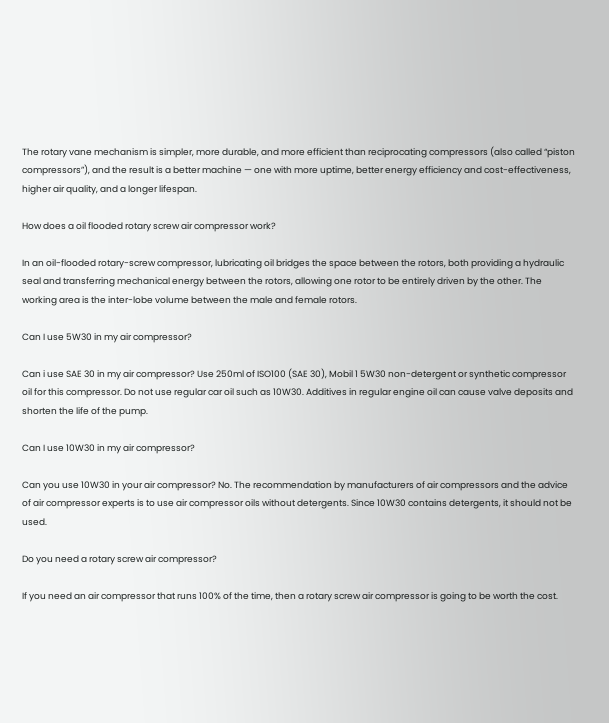The rotary vane mechanism is simpler, more durable, and more efficient than reciprocating compressors (also called “piston compressors”), and the result is a better machine — one with more uptime, better energy efficiency and cost-effectiveness, higher air quality, and a longer lifespan.

How does a oil flooded rotary screw air compressor work?

In an oil-flooded rotary-screw compressor, lubricating oil bridges the space between the rotors, both providing a hydraulic seal and transferring mechanical energy between the rotors, allowing one rotor to be entirely driven by the other. The working area is the inter-lobe volume between the male and female rotors.

Can I use 5W30 in my air compressor?

Can i use SAE 30 in my air compressor? Use 250ml of ISO100 (SAE 30), Mobil 1 5W30 non-detergent or synthetic compressor oil for this compressor. Do not use regular car oil such as 10W30. Additives in regular engine oil can cause valve deposits and shorten the life of the pump.

Can I use 10W30 in my air compressor?

Can you use 10W30 in your air compressor? No. The recommendation by manufacturers of air compressors and the advice of air compressor experts is to use air compressor oils without detergents. Since 10W30 contains detergents, it should not be used.

Do you need a rotary screw air compressor?

If you need an air compressor that runs 100% of the time, then a rotary screw air compressor is going to be worth the cost.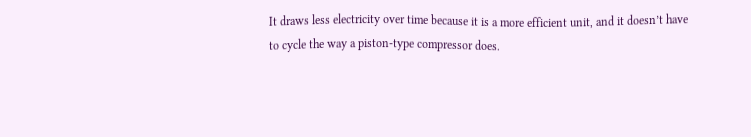It draws less electricity over time because it is a more efficient unit, and it doesn’t have to cycle the way a piston-type compressor does.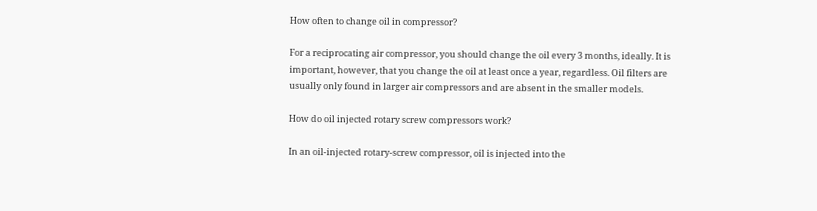How often to change oil in compressor?

For a reciprocating air compressor, you should change the oil every 3 months, ideally. It is important, however, that you change the oil at least once a year, regardless. Oil filters are usually only found in larger air compressors and are absent in the smaller models.

How do oil injected rotary screw compressors work?

In an oil-injected rotary-screw compressor, oil is injected into the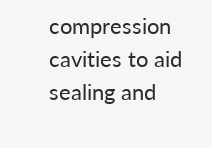compression cavities to aid sealing and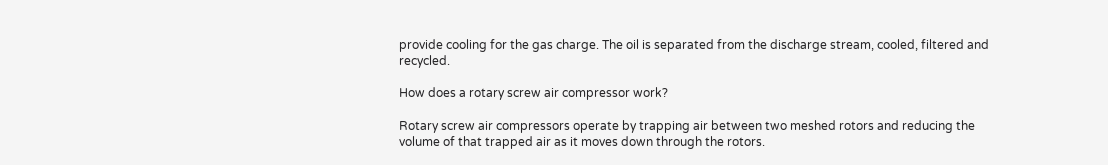provide cooling for the gas charge. The oil is separated from the discharge stream, cooled, filtered and recycled.

How does a rotary screw air compressor work?

Rotary screw air compressors operate by trapping air between two meshed rotors and reducing the volume of that trapped air as it moves down through the rotors.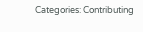Categories: Contributing